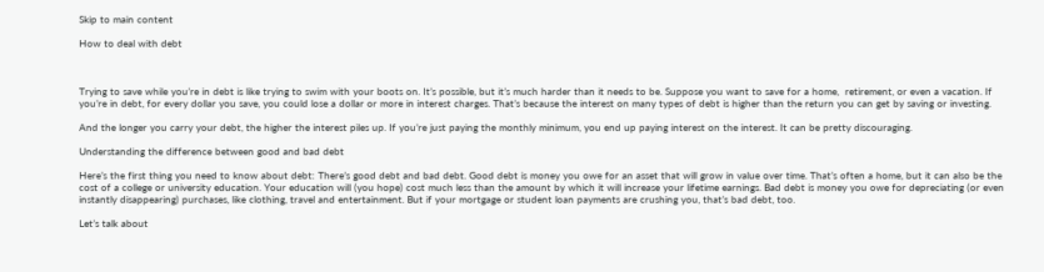Skip to main content

How to deal with debt



Trying to save while you’re in debt is like trying to swim with your boots on. It’s possible, but it’s much harder than it needs to be. Suppose you want to save for a home,  retirement, or even a vacation. If you’re in debt, for every dollar you save, you could lose a dollar or more in interest charges. That’s because the interest on many types of debt is higher than the return you can get by saving or investing.

And the longer you carry your debt, the higher the interest piles up. If you’re just paying the monthly minimum, you end up paying interest on the interest. It can be pretty discouraging.

Understanding the difference between good and bad debt

Here’s the first thing you need to know about debt: There’s good debt and bad debt. Good debt is money you owe for an asset that will grow in value over time. That’s often a home, but it can also be the cost of a college or university education. Your education will (you hope) cost much less than the amount by which it will increase your lifetime earnings. Bad debt is money you owe for depreciating (or even instantly disappearing) purchases, like clothing, travel and entertainment. But if your mortgage or student loan payments are crushing you, that’s bad debt, too.

Let’s talk about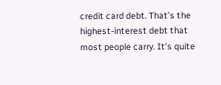credit card debt. That’s the highest-interest debt that most people carry. It’s quite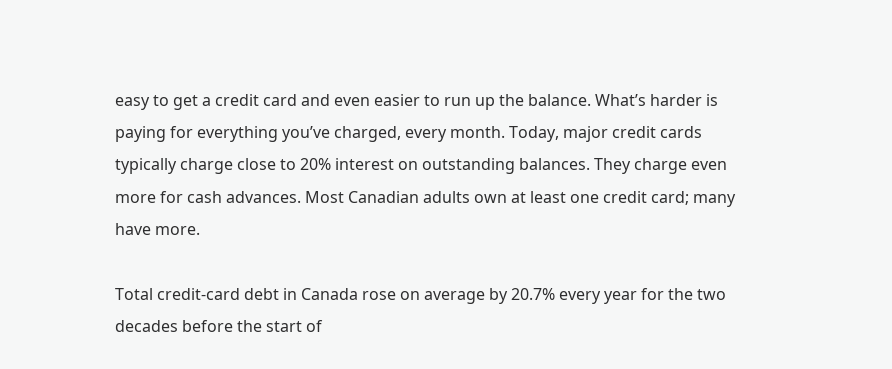easy to get a credit card and even easier to run up the balance. What’s harder is paying for everything you’ve charged, every month. Today, major credit cards typically charge close to 20% interest on outstanding balances. They charge even more for cash advances. Most Canadian adults own at least one credit card; many have more.

Total credit-card debt in Canada rose on average by 20.7% every year for the two decades before the start of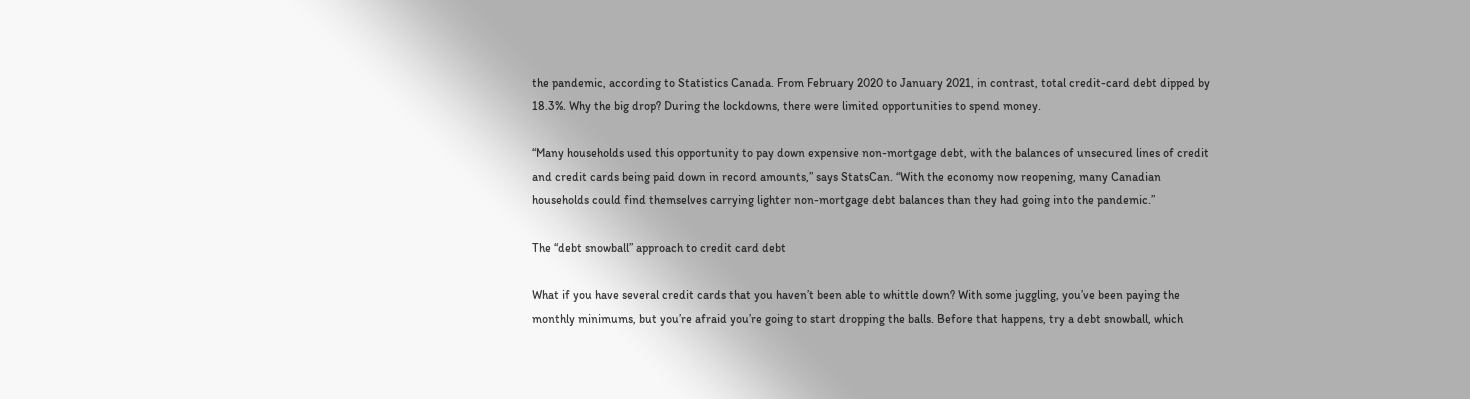the pandemic, according to Statistics Canada. From February 2020 to January 2021, in contrast, total credit-card debt dipped by 18.3%. Why the big drop? During the lockdowns, there were limited opportunities to spend money.

“Many households used this opportunity to pay down expensive non-mortgage debt, with the balances of unsecured lines of credit and credit cards being paid down in record amounts,” says StatsCan. “With the economy now reopening, many Canadian households could find themselves carrying lighter non-mortgage debt balances than they had going into the pandemic.”

The “debt snowball” approach to credit card debt

What if you have several credit cards that you haven’t been able to whittle down? With some juggling, you’ve been paying the monthly minimums, but you’re afraid you’re going to start dropping the balls. Before that happens, try a debt snowball, which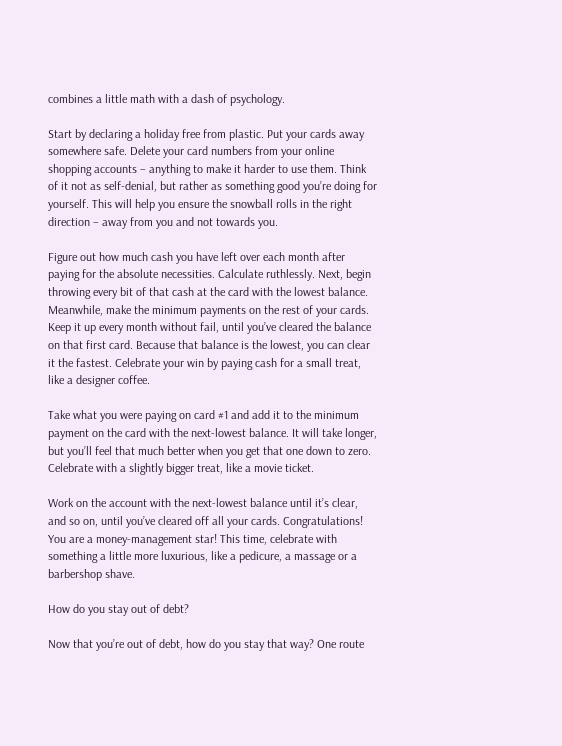combines a little math with a dash of psychology.

Start by declaring a holiday free from plastic. Put your cards away somewhere safe. Delete your card numbers from your online shopping accounts – anything to make it harder to use them. Think of it not as self-denial, but rather as something good you’re doing for yourself. This will help you ensure the snowball rolls in the right direction – away from you and not towards you.

Figure out how much cash you have left over each month after paying for the absolute necessities. Calculate ruthlessly. Next, begin throwing every bit of that cash at the card with the lowest balance. Meanwhile, make the minimum payments on the rest of your cards. Keep it up every month without fail, until you’ve cleared the balance on that first card. Because that balance is the lowest, you can clear it the fastest. Celebrate your win by paying cash for a small treat, like a designer coffee.

Take what you were paying on card #1 and add it to the minimum payment on the card with the next-lowest balance. It will take longer, but you’ll feel that much better when you get that one down to zero. Celebrate with a slightly bigger treat, like a movie ticket.

Work on the account with the next-lowest balance until it’s clear, and so on, until you’ve cleared off all your cards. Congratulations! You are a money-management star! This time, celebrate with something a little more luxurious, like a pedicure, a massage or a barbershop shave.

How do you stay out of debt?

Now that you’re out of debt, how do you stay that way? One route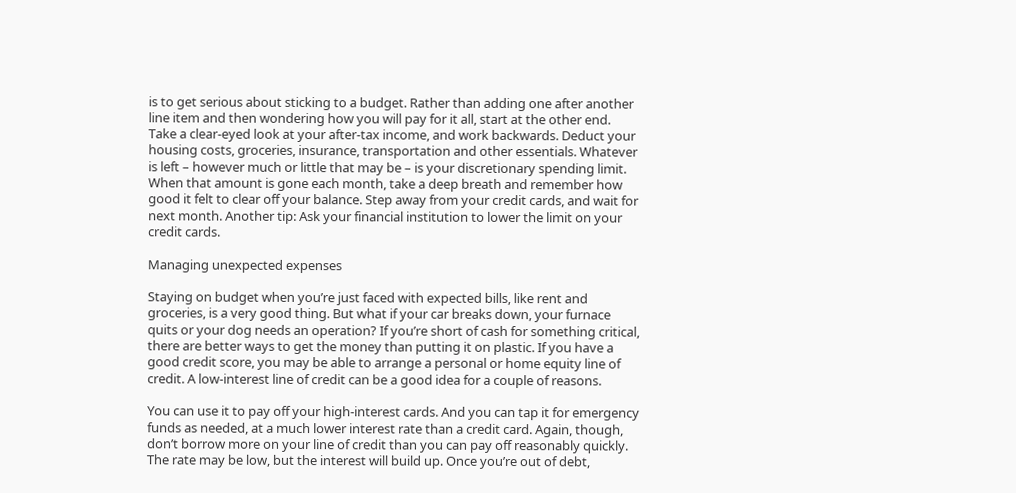is to get serious about sticking to a budget. Rather than adding one after another line item and then wondering how you will pay for it all, start at the other end. Take a clear-eyed look at your after-tax income, and work backwards. Deduct your housing costs, groceries, insurance, transportation and other essentials. Whatever is left – however much or little that may be – is your discretionary spending limit. When that amount is gone each month, take a deep breath and remember how good it felt to clear off your balance. Step away from your credit cards, and wait for next month. Another tip: Ask your financial institution to lower the limit on your credit cards.

Managing unexpected expenses

Staying on budget when you’re just faced with expected bills, like rent and groceries, is a very good thing. But what if your car breaks down, your furnace quits or your dog needs an operation? If you’re short of cash for something critical, there are better ways to get the money than putting it on plastic. If you have a good credit score, you may be able to arrange a personal or home equity line of credit. A low-interest line of credit can be a good idea for a couple of reasons.

You can use it to pay off your high-interest cards. And you can tap it for emergency funds as needed, at a much lower interest rate than a credit card. Again, though, don’t borrow more on your line of credit than you can pay off reasonably quickly. The rate may be low, but the interest will build up. Once you’re out of debt,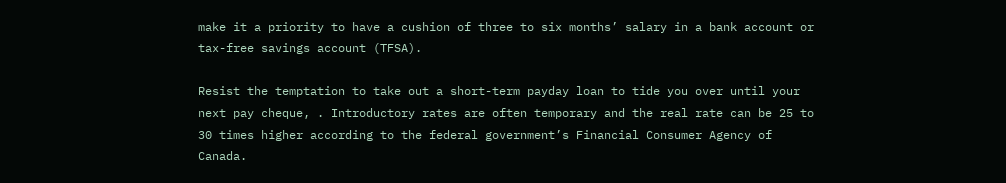make it a priority to have a cushion of three to six months’ salary in a bank account or tax-free savings account (TFSA).

Resist the temptation to take out a short-term payday loan to tide you over until your next pay cheque, . Introductory rates are often temporary and the real rate can be 25 to 30 times higher according to the federal government’s Financial Consumer Agency of Canada.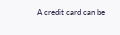A credit card can be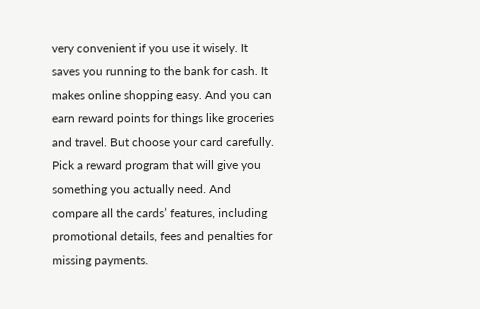very convenient if you use it wisely. It saves you running to the bank for cash. It makes online shopping easy. And you can earn reward points for things like groceries and travel. But choose your card carefully. Pick a reward program that will give you something you actually need. And compare all the cards’ features, including promotional details, fees and penalties for missing payments.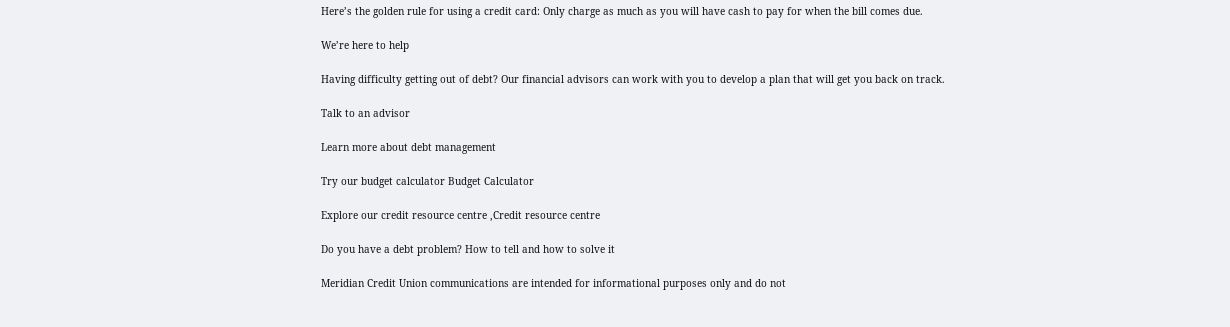Here’s the golden rule for using a credit card: Only charge as much as you will have cash to pay for when the bill comes due.

We’re here to help

Having difficulty getting out of debt? Our financial advisors can work with you to develop a plan that will get you back on track.

Talk to an advisor

Learn more about debt management

Try our budget calculator Budget Calculator

Explore our credit resource centre ,Credit resource centre

Do you have a debt problem? How to tell and how to solve it

Meridian Credit Union communications are intended for informational purposes only and do not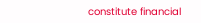constitute financial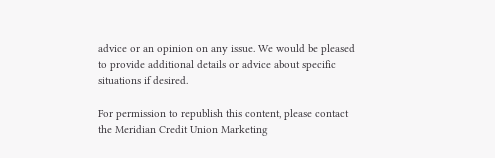advice or an opinion on any issue. We would be pleased to provide additional details or advice about specific situations if desired.

For permission to republish this content, please contact the Meridian Credit Union Marketing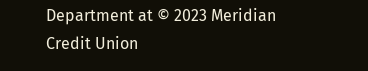Department at © 2023 Meridian Credit Union